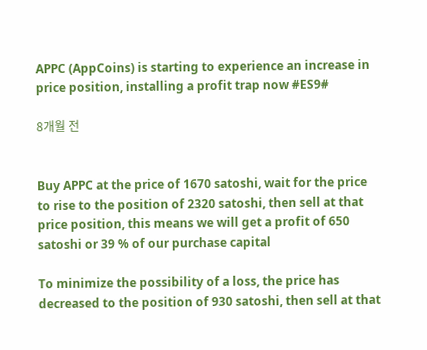APPC (AppCoins) is starting to experience an increase in price position, installing a profit trap now #ES9#

8개월 전


Buy APPC at the price of 1670 satoshi, wait for the price to rise to the position of 2320 satoshi, then sell at that price position, this means we will get a profit of 650 satoshi or 39 % of our purchase capital

To minimize the possibility of a loss, the price has decreased to the position of 930 satoshi, then sell at that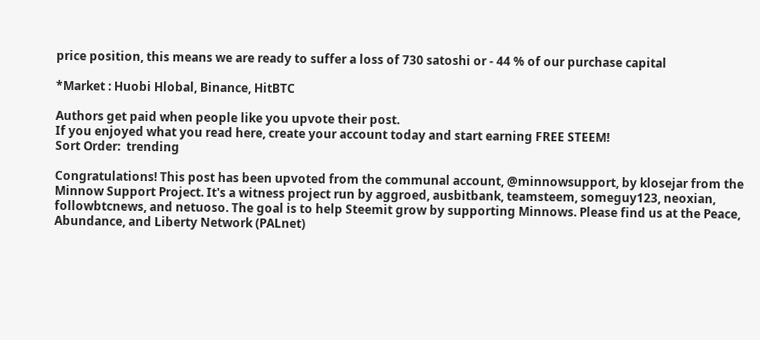price position, this means we are ready to suffer a loss of 730 satoshi or - 44 % of our purchase capital

*Market : Huobi Hlobal, Binance, HitBTC

Authors get paid when people like you upvote their post.
If you enjoyed what you read here, create your account today and start earning FREE STEEM!
Sort Order:  trending

Congratulations! This post has been upvoted from the communal account, @minnowsupport, by klosejar from the Minnow Support Project. It's a witness project run by aggroed, ausbitbank, teamsteem, someguy123, neoxian, followbtcnews, and netuoso. The goal is to help Steemit grow by supporting Minnows. Please find us at the Peace, Abundance, and Liberty Network (PALnet)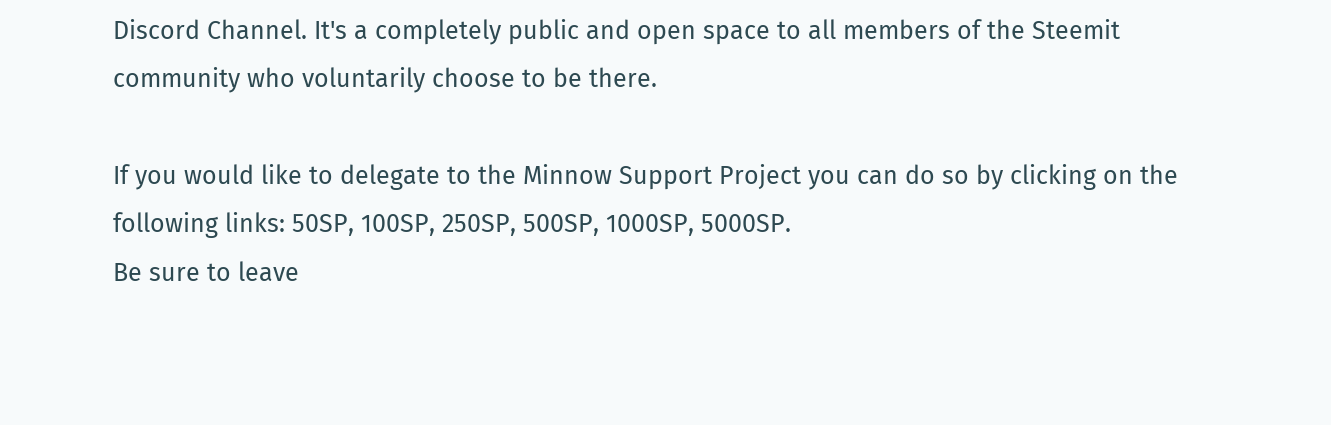Discord Channel. It's a completely public and open space to all members of the Steemit community who voluntarily choose to be there.

If you would like to delegate to the Minnow Support Project you can do so by clicking on the following links: 50SP, 100SP, 250SP, 500SP, 1000SP, 5000SP.
Be sure to leave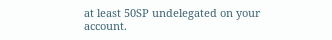at least 50SP undelegated on your account.